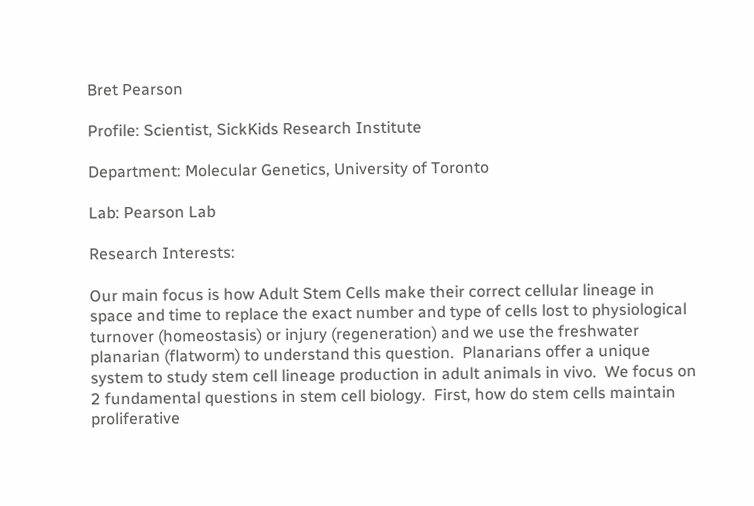Bret Pearson

Profile: Scientist, SickKids Research Institute

Department: Molecular Genetics, University of Toronto

Lab: Pearson Lab

Research Interests:

Our main focus is how Adult Stem Cells make their correct cellular lineage in space and time to replace the exact number and type of cells lost to physiological turnover (homeostasis) or injury (regeneration) and we use the freshwater planarian (flatworm) to understand this question.  Planarians offer a unique system to study stem cell lineage production in adult animals in vivo.  We focus on 2 fundamental questions in stem cell biology.  First, how do stem cells maintain proliferative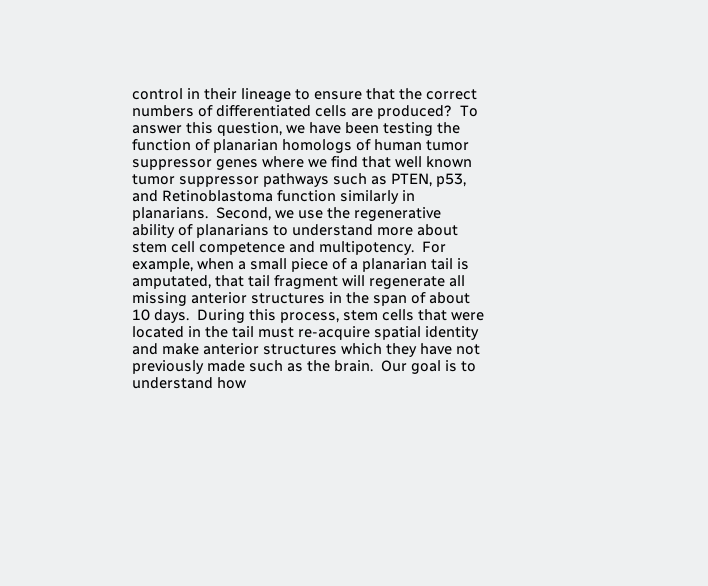control in their lineage to ensure that the correct numbers of differentiated cells are produced?  To answer this question, we have been testing the function of planarian homologs of human tumor suppressor genes where we find that well known tumor suppressor pathways such as PTEN, p53, and Retinoblastoma function similarly in planarians.  Second, we use the regenerative ability of planarians to understand more about stem cell competence and multipotency.  For example, when a small piece of a planarian tail is amputated, that tail fragment will regenerate all missing anterior structures in the span of about 10 days.  During this process, stem cells that were located in the tail must re-acquire spatial identity and make anterior structures which they have not previously made such as the brain.  Our goal is to understand how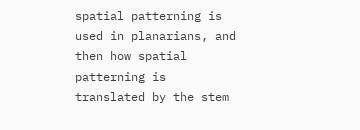spatial patterning is used in planarians, and then how spatial patterning is translated by the stem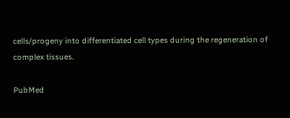cells/progeny into differentiated cell types during the regeneration of complex tissues.

PubMed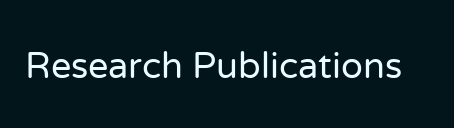Research Publications